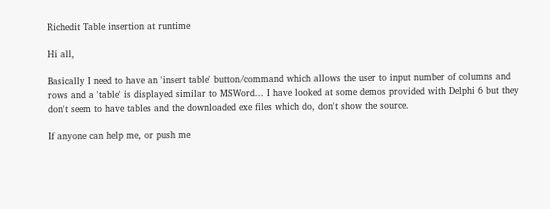Richedit Table insertion at runtime

Hi all,

Basically I need to have an 'insert table' button/command which allows the user to input number of columns and rows and a 'table' is displayed similar to MSWord... I have looked at some demos provided with Delphi 6 but they don't seem to have tables and the downloaded exe files which do, don't show the source.

If anyone can help me, or push me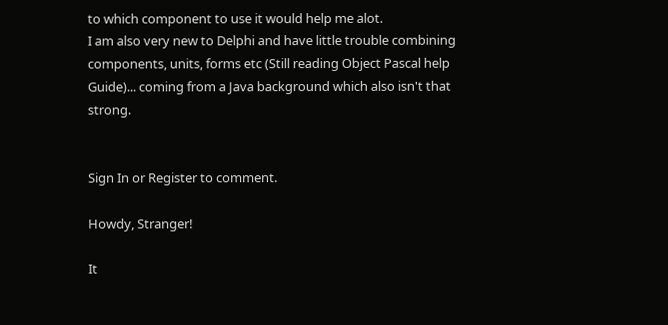to which component to use it would help me alot.
I am also very new to Delphi and have little trouble combining components, units, forms etc (Still reading Object Pascal help Guide)... coming from a Java background which also isn't that strong.


Sign In or Register to comment.

Howdy, Stranger!

It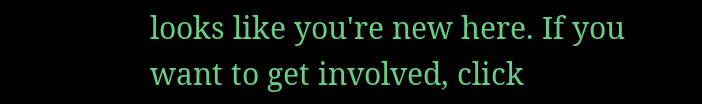looks like you're new here. If you want to get involved, click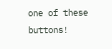one of these buttons!